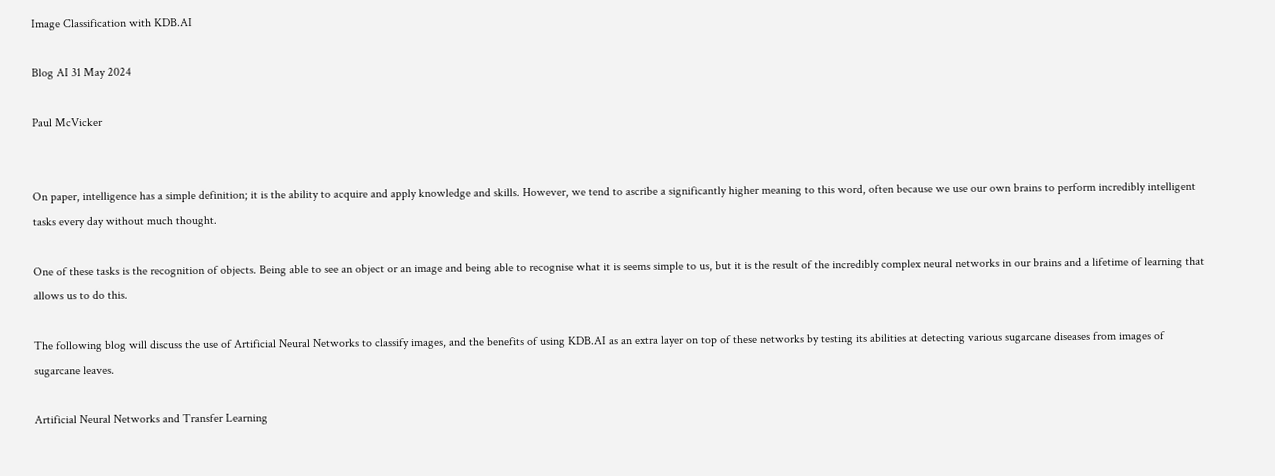Image Classification with KDB.AI

Blog AI 31 May 2024

Paul McVicker


On paper, intelligence has a simple definition; it is the ability to acquire and apply knowledge and skills. However, we tend to ascribe a significantly higher meaning to this word, often because we use our own brains to perform incredibly intelligent tasks every day without much thought.

One of these tasks is the recognition of objects. Being able to see an object or an image and being able to recognise what it is seems simple to us, but it is the result of the incredibly complex neural networks in our brains and a lifetime of learning that allows us to do this.

The following blog will discuss the use of Artificial Neural Networks to classify images, and the benefits of using KDB.AI as an extra layer on top of these networks by testing its abilities at detecting various sugarcane diseases from images of sugarcane leaves.

Artificial Neural Networks and Transfer Learning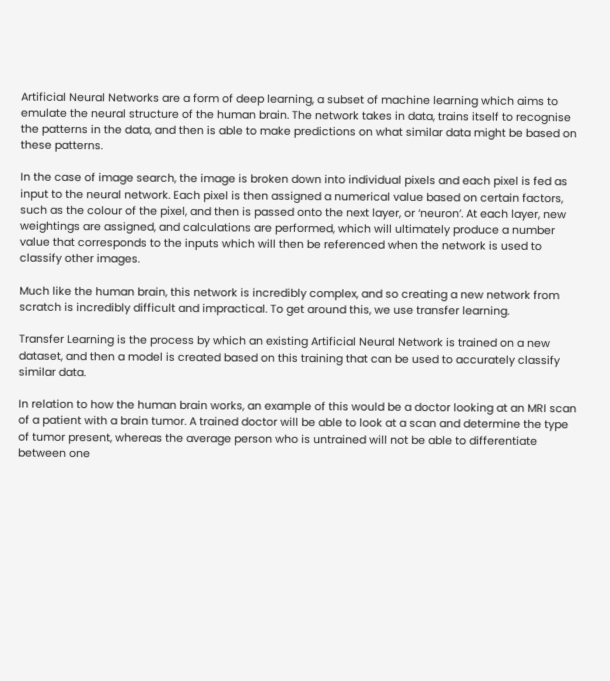Artificial Neural Networks are a form of deep learning, a subset of machine learning which aims to emulate the neural structure of the human brain. The network takes in data, trains itself to recognise the patterns in the data, and then is able to make predictions on what similar data might be based on these patterns.

In the case of image search, the image is broken down into individual pixels and each pixel is fed as input to the neural network. Each pixel is then assigned a numerical value based on certain factors, such as the colour of the pixel, and then is passed onto the next layer, or ‘neuron’. At each layer, new weightings are assigned, and calculations are performed, which will ultimately produce a number value that corresponds to the inputs which will then be referenced when the network is used to classify other images.

Much like the human brain, this network is incredibly complex, and so creating a new network from scratch is incredibly difficult and impractical. To get around this, we use transfer learning.

Transfer Learning is the process by which an existing Artificial Neural Network is trained on a new dataset, and then a model is created based on this training that can be used to accurately classify similar data.

In relation to how the human brain works, an example of this would be a doctor looking at an MRI scan of a patient with a brain tumor. A trained doctor will be able to look at a scan and determine the type of tumor present, whereas the average person who is untrained will not be able to differentiate between one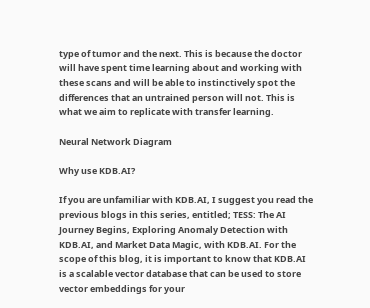type of tumor and the next. This is because the doctor will have spent time learning about and working with these scans and will be able to instinctively spot the differences that an untrained person will not. This is what we aim to replicate with transfer learning.

Neural Network Diagram

Why use KDB.AI?

If you are unfamiliar with KDB.AI, I suggest you read the previous blogs in this series, entitled; TESS: The AI Journey Begins, Exploring Anomaly Detection with KDB.AI, and Market Data Magic, with KDB.AI. For the scope of this blog, it is important to know that KDB.AI is a scalable vector database that can be used to store vector embeddings for your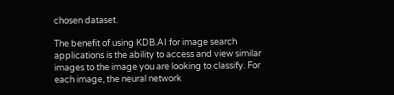chosen dataset.

The benefit of using KDB.AI for image search applications is the ability to access and view similar images to the image you are looking to classify. For each image, the neural network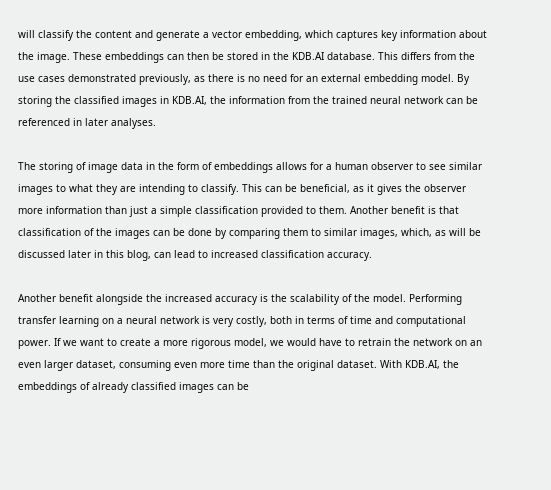will classify the content and generate a vector embedding, which captures key information about the image. These embeddings can then be stored in the KDB.AI database. This differs from the use cases demonstrated previously, as there is no need for an external embedding model. By storing the classified images in KDB.AI, the information from the trained neural network can be referenced in later analyses.

The storing of image data in the form of embeddings allows for a human observer to see similar images to what they are intending to classify. This can be beneficial, as it gives the observer more information than just a simple classification provided to them. Another benefit is that classification of the images can be done by comparing them to similar images, which, as will be discussed later in this blog, can lead to increased classification accuracy.

Another benefit alongside the increased accuracy is the scalability of the model. Performing transfer learning on a neural network is very costly, both in terms of time and computational power. If we want to create a more rigorous model, we would have to retrain the network on an even larger dataset, consuming even more time than the original dataset. With KDB.AI, the embeddings of already classified images can be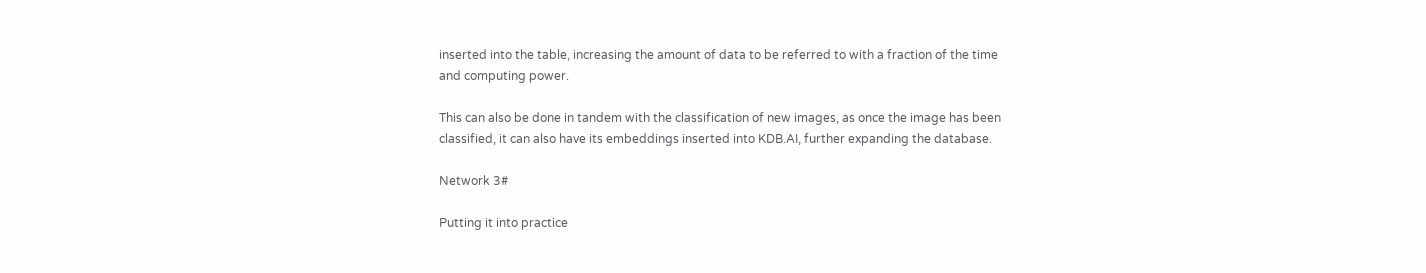inserted into the table, increasing the amount of data to be referred to with a fraction of the time and computing power.

This can also be done in tandem with the classification of new images, as once the image has been classified, it can also have its embeddings inserted into KDB.AI, further expanding the database.

Network 3#

Putting it into practice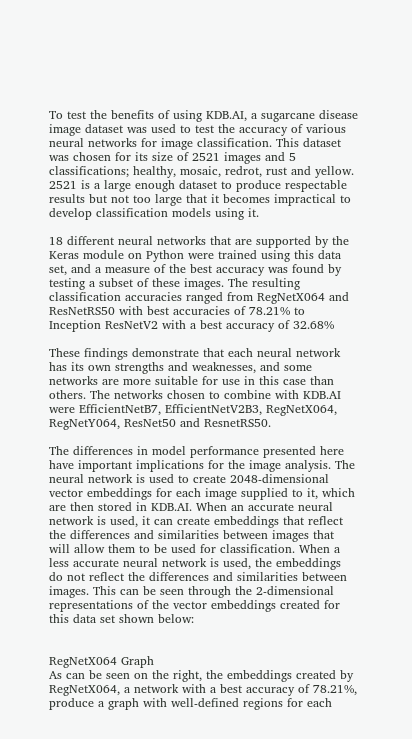To test the benefits of using KDB.AI, a sugarcane disease image dataset was used to test the accuracy of various neural networks for image classification. This dataset was chosen for its size of 2521 images and 5 classifications; healthy, mosaic, redrot, rust and yellow.  2521 is a large enough dataset to produce respectable results but not too large that it becomes impractical to develop classification models using it.

18 different neural networks that are supported by the Keras module on Python were trained using this data set, and a measure of the best accuracy was found by testing a subset of these images. The resulting classification accuracies ranged from RegNetX064 and ResNetRS50 with best accuracies of 78.21% to Inception ResNetV2 with a best accuracy of 32.68%

These findings demonstrate that each neural network has its own strengths and weaknesses, and some networks are more suitable for use in this case than others. The networks chosen to combine with KDB.AI were EfficientNetB7, EfficientNetV2B3, RegNetX064, RegNetY064, ResNet50 and ResnetRS50.

The differences in model performance presented here have important implications for the image analysis. The neural network is used to create 2048-dimensional vector embeddings for each image supplied to it, which are then stored in KDB.AI. When an accurate neural network is used, it can create embeddings that reflect the differences and similarities between images that will allow them to be used for classification. When a less accurate neural network is used, the embeddings do not reflect the differences and similarities between images. This can be seen through the 2-dimensional representations of the vector embeddings created for this data set shown below:


RegNetX064 Graph
As can be seen on the right, the embeddings created by RegNetX064, a network with a best accuracy of 78.21%, produce a graph with well-defined regions for each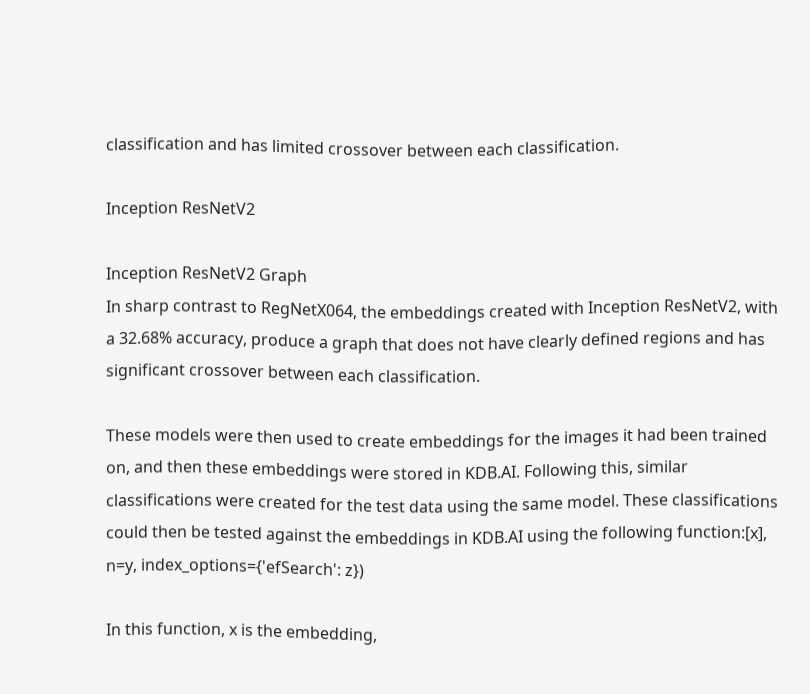classification and has limited crossover between each classification.

Inception ResNetV2

Inception ResNetV2 Graph
In sharp contrast to RegNetX064, the embeddings created with Inception ResNetV2, with a 32.68% accuracy, produce a graph that does not have clearly defined regions and has significant crossover between each classification.

These models were then used to create embeddings for the images it had been trained on, and then these embeddings were stored in KDB.AI. Following this, similar classifications were created for the test data using the same model. These classifications could then be tested against the embeddings in KDB.AI using the following function:[x], n=y, index_options={'efSearch': z})

In this function, x is the embedding,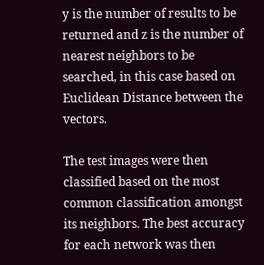y is the number of results to be returned and z is the number of nearest neighbors to be searched, in this case based on Euclidean Distance between the vectors.

The test images were then classified based on the most common classification amongst its neighbors. The best accuracy for each network was then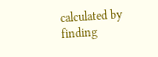calculated by finding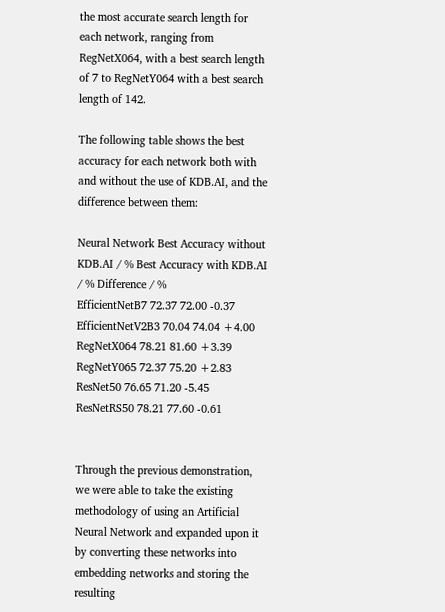the most accurate search length for each network, ranging from RegNetX064, with a best search length of 7 to RegNetY064 with a best search length of 142.

The following table shows the best accuracy for each network both with and without the use of KDB.AI, and the difference between them:

Neural Network Best Accuracy without KDB.AI / % Best Accuracy with KDB.AI / % Difference / %
EfficientNetB7 72.37 72.00 -0.37
EfficientNetV2B3 70.04 74.04 +4.00
RegNetX064 78.21 81.60 +3.39
RegNetY065 72.37 75.20 +2.83
ResNet50 76.65 71.20 -5.45
ResNetRS50 78.21 77.60 -0.61


Through the previous demonstration, we were able to take the existing methodology of using an Artificial Neural Network and expanded upon it by converting these networks into embedding networks and storing the resulting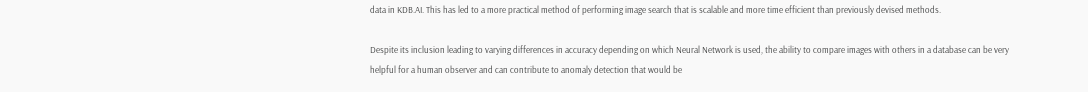data in KDB.AI. This has led to a more practical method of performing image search that is scalable and more time efficient than previously devised methods.

Despite its inclusion leading to varying differences in accuracy depending on which Neural Network is used, the ability to compare images with others in a database can be very helpful for a human observer and can contribute to anomaly detection that would be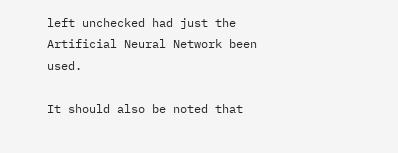left unchecked had just the Artificial Neural Network been used.

It should also be noted that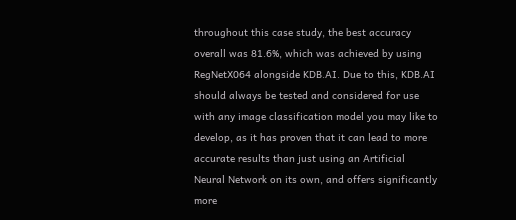throughout this case study, the best accuracy overall was 81.6%, which was achieved by using RegNetX064 alongside KDB.AI. Due to this, KDB.AI should always be tested and considered for use with any image classification model you may like to develop, as it has proven that it can lead to more accurate results than just using an Artificial Neural Network on its own, and offers significantly more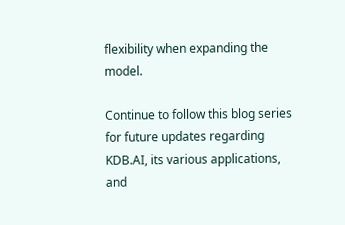flexibility when expanding the model.

Continue to follow this blog series for future updates regarding KDB.AI, its various applications, and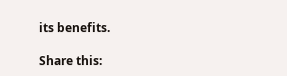its benefits.

Share this: